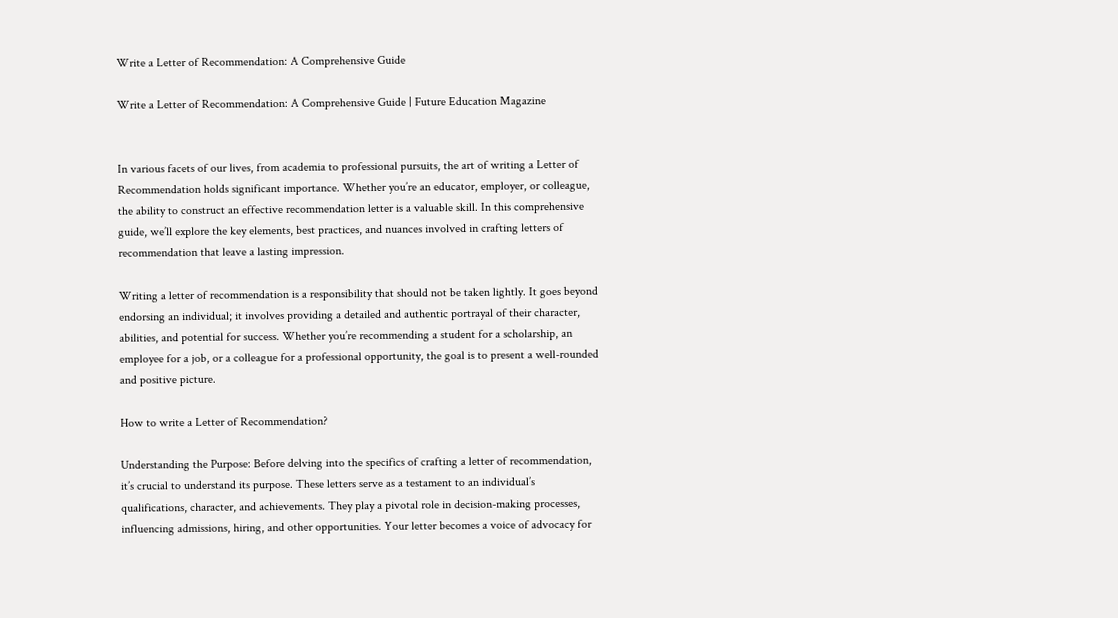Write a Letter of Recommendation: A Comprehensive Guide

Write a Letter of Recommendation: A Comprehensive Guide | Future Education Magazine


In various facets of our lives, from academia to professional pursuits, the art of writing a Letter of Recommendation holds significant importance. Whether you’re an educator, employer, or colleague, the ability to construct an effective recommendation letter is a valuable skill. In this comprehensive guide, we’ll explore the key elements, best practices, and nuances involved in crafting letters of recommendation that leave a lasting impression.

Writing a letter of recommendation is a responsibility that should not be taken lightly. It goes beyond endorsing an individual; it involves providing a detailed and authentic portrayal of their character, abilities, and potential for success. Whether you’re recommending a student for a scholarship, an employee for a job, or a colleague for a professional opportunity, the goal is to present a well-rounded and positive picture.

How to write a Letter of Recommendation?

Understanding the Purpose: Before delving into the specifics of crafting a letter of recommendation, it’s crucial to understand its purpose. These letters serve as a testament to an individual’s qualifications, character, and achievements. They play a pivotal role in decision-making processes, influencing admissions, hiring, and other opportunities. Your letter becomes a voice of advocacy for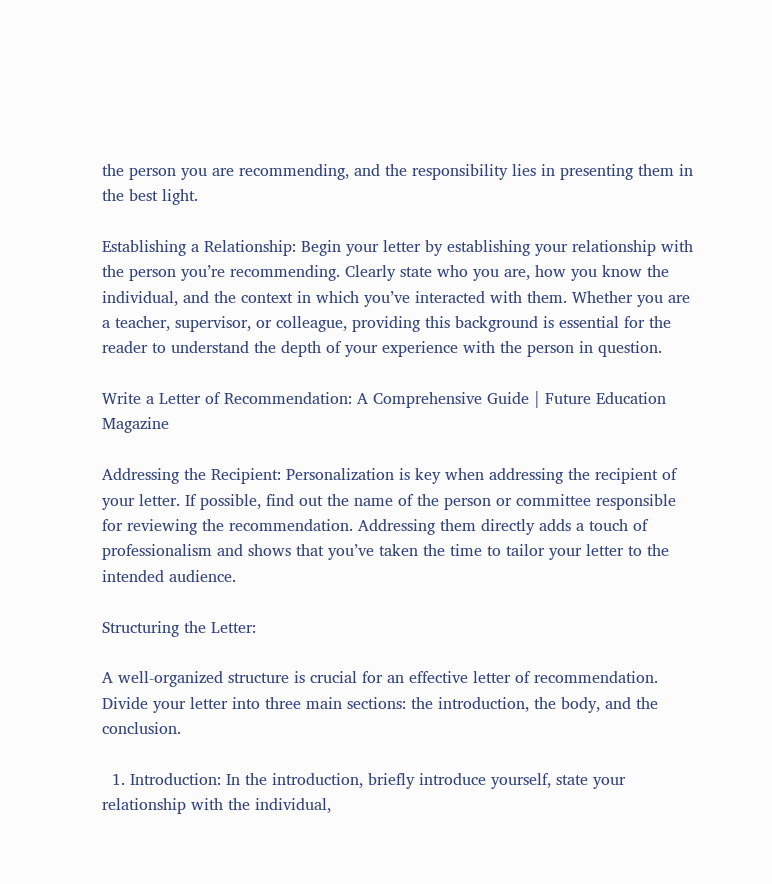the person you are recommending, and the responsibility lies in presenting them in the best light.

Establishing a Relationship: Begin your letter by establishing your relationship with the person you’re recommending. Clearly state who you are, how you know the individual, and the context in which you’ve interacted with them. Whether you are a teacher, supervisor, or colleague, providing this background is essential for the reader to understand the depth of your experience with the person in question.

Write a Letter of Recommendation: A Comprehensive Guide | Future Education Magazine

Addressing the Recipient: Personalization is key when addressing the recipient of your letter. If possible, find out the name of the person or committee responsible for reviewing the recommendation. Addressing them directly adds a touch of professionalism and shows that you’ve taken the time to tailor your letter to the intended audience.

Structuring the Letter:

A well-organized structure is crucial for an effective letter of recommendation. Divide your letter into three main sections: the introduction, the body, and the conclusion.

  1. Introduction: In the introduction, briefly introduce yourself, state your relationship with the individual,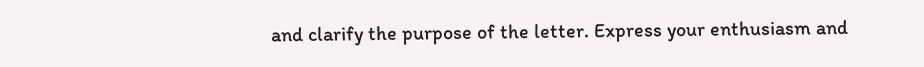and clarify the purpose of the letter. Express your enthusiasm and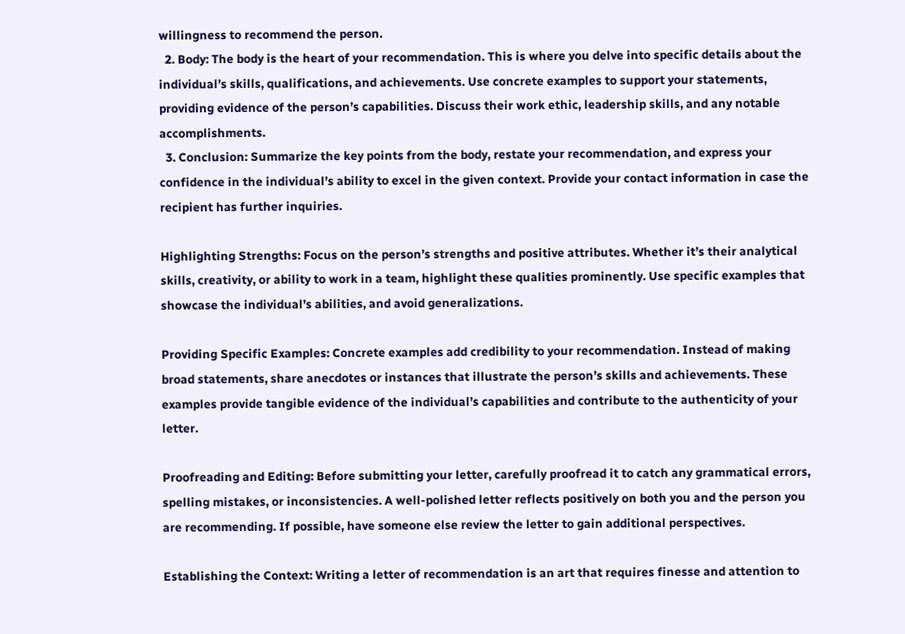willingness to recommend the person.
  2. Body: The body is the heart of your recommendation. This is where you delve into specific details about the individual’s skills, qualifications, and achievements. Use concrete examples to support your statements, providing evidence of the person’s capabilities. Discuss their work ethic, leadership skills, and any notable accomplishments.
  3. Conclusion: Summarize the key points from the body, restate your recommendation, and express your confidence in the individual’s ability to excel in the given context. Provide your contact information in case the recipient has further inquiries.

Highlighting Strengths: Focus on the person’s strengths and positive attributes. Whether it’s their analytical skills, creativity, or ability to work in a team, highlight these qualities prominently. Use specific examples that showcase the individual’s abilities, and avoid generalizations.

Providing Specific Examples: Concrete examples add credibility to your recommendation. Instead of making broad statements, share anecdotes or instances that illustrate the person’s skills and achievements. These examples provide tangible evidence of the individual’s capabilities and contribute to the authenticity of your letter.

Proofreading and Editing: Before submitting your letter, carefully proofread it to catch any grammatical errors, spelling mistakes, or inconsistencies. A well-polished letter reflects positively on both you and the person you are recommending. If possible, have someone else review the letter to gain additional perspectives.

Establishing the Context: Writing a letter of recommendation is an art that requires finesse and attention to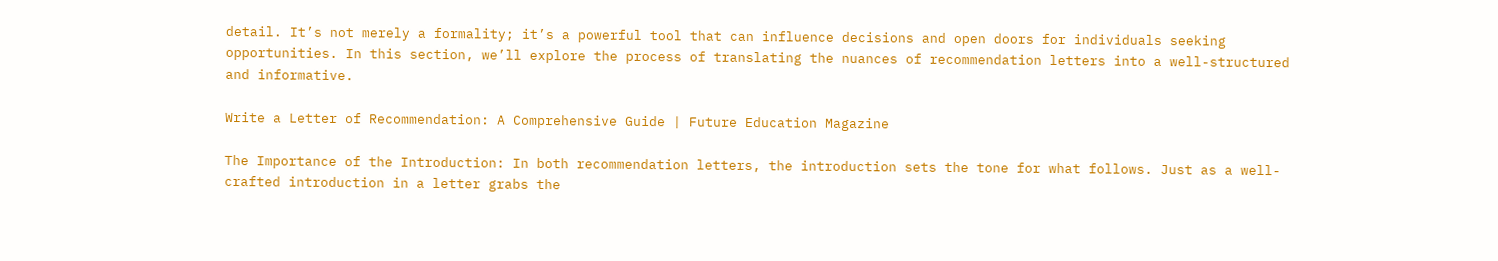detail. It’s not merely a formality; it’s a powerful tool that can influence decisions and open doors for individuals seeking opportunities. In this section, we’ll explore the process of translating the nuances of recommendation letters into a well-structured and informative.

Write a Letter of Recommendation: A Comprehensive Guide | Future Education Magazine

The Importance of the Introduction: In both recommendation letters, the introduction sets the tone for what follows. Just as a well-crafted introduction in a letter grabs the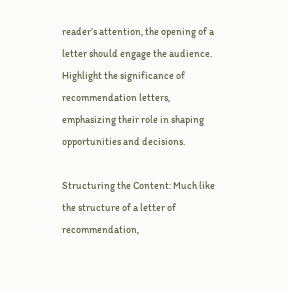reader’s attention, the opening of a letter should engage the audience. Highlight the significance of recommendation letters, emphasizing their role in shaping opportunities and decisions.

Structuring the Content: Much like the structure of a letter of recommendation,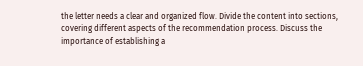the letter needs a clear and organized flow. Divide the content into sections, covering different aspects of the recommendation process. Discuss the importance of establishing a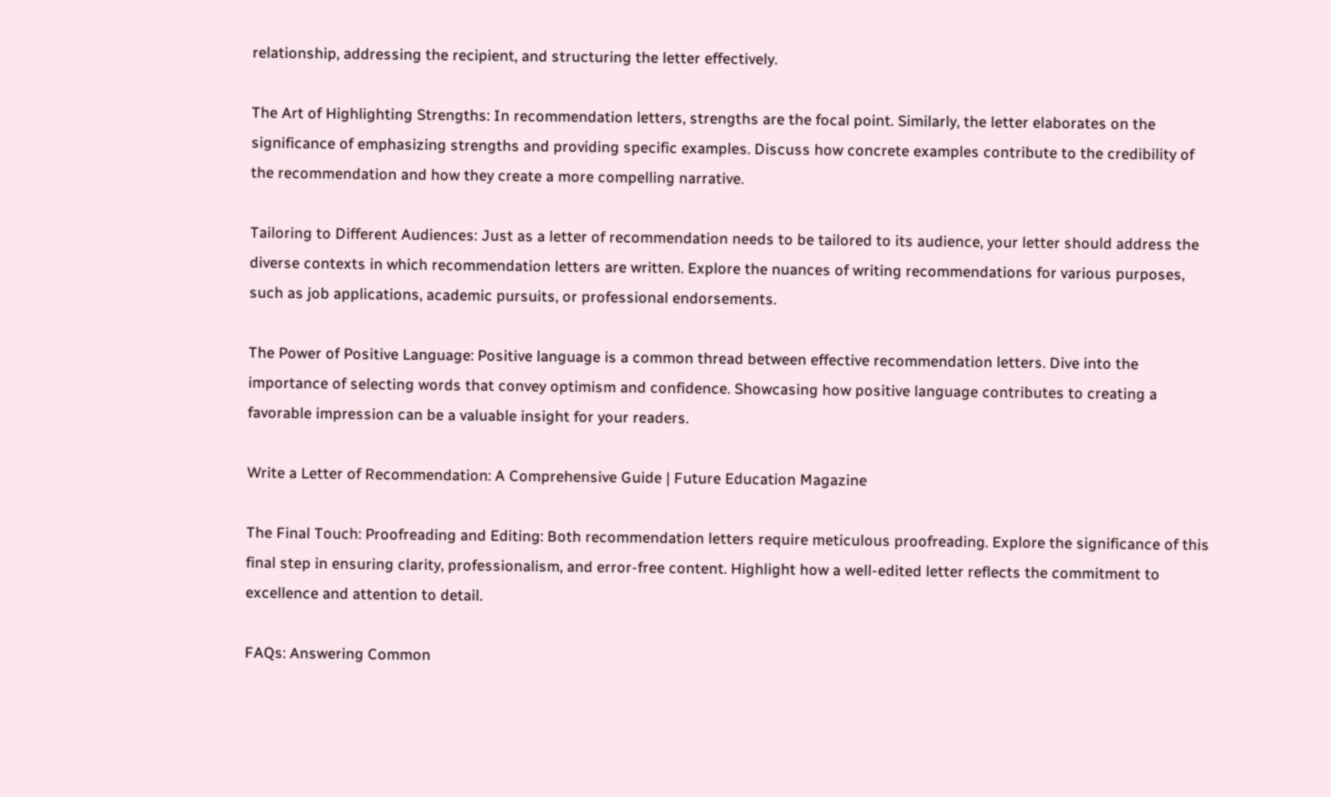relationship, addressing the recipient, and structuring the letter effectively.

The Art of Highlighting Strengths: In recommendation letters, strengths are the focal point. Similarly, the letter elaborates on the significance of emphasizing strengths and providing specific examples. Discuss how concrete examples contribute to the credibility of the recommendation and how they create a more compelling narrative.

Tailoring to Different Audiences: Just as a letter of recommendation needs to be tailored to its audience, your letter should address the diverse contexts in which recommendation letters are written. Explore the nuances of writing recommendations for various purposes, such as job applications, academic pursuits, or professional endorsements.

The Power of Positive Language: Positive language is a common thread between effective recommendation letters. Dive into the importance of selecting words that convey optimism and confidence. Showcasing how positive language contributes to creating a favorable impression can be a valuable insight for your readers.

Write a Letter of Recommendation: A Comprehensive Guide | Future Education Magazine

The Final Touch: Proofreading and Editing: Both recommendation letters require meticulous proofreading. Explore the significance of this final step in ensuring clarity, professionalism, and error-free content. Highlight how a well-edited letter reflects the commitment to excellence and attention to detail.

FAQs: Answering Common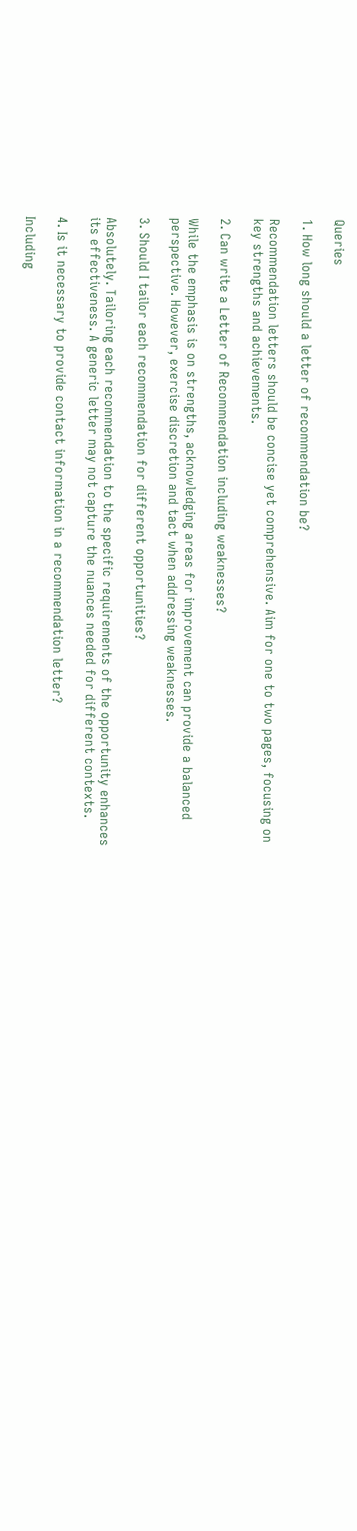Queries

1. How long should a letter of recommendation be?

Recommendation letters should be concise yet comprehensive. Aim for one to two pages, focusing on key strengths and achievements.

2. Can write a Letter of Recommendation including weaknesses?

While the emphasis is on strengths, acknowledging areas for improvement can provide a balanced perspective. However, exercise discretion and tact when addressing weaknesses.

3. Should I tailor each recommendation for different opportunities?

Absolutely. Tailoring each recommendation to the specific requirements of the opportunity enhances its effectiveness. A generic letter may not capture the nuances needed for different contexts.

4. Is it necessary to provide contact information in a recommendation letter?

Including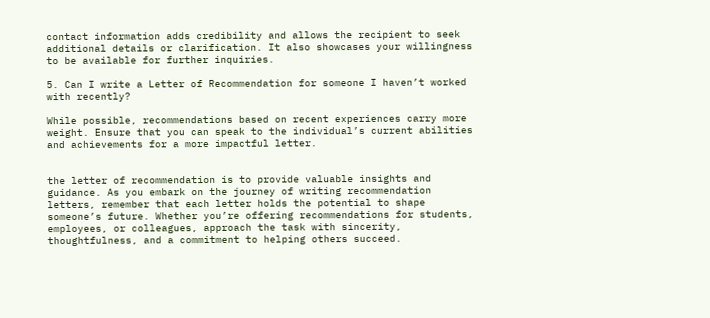contact information adds credibility and allows the recipient to seek additional details or clarification. It also showcases your willingness to be available for further inquiries.

5. Can I write a Letter of Recommendation for someone I haven’t worked with recently?

While possible, recommendations based on recent experiences carry more weight. Ensure that you can speak to the individual’s current abilities and achievements for a more impactful letter.


the letter of recommendation is to provide valuable insights and guidance. As you embark on the journey of writing recommendation letters, remember that each letter holds the potential to shape someone’s future. Whether you’re offering recommendations for students, employees, or colleagues, approach the task with sincerity, thoughtfulness, and a commitment to helping others succeed.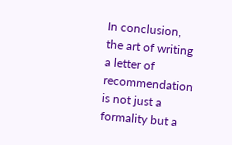In conclusion, the art of writing a letter of recommendation is not just a formality but a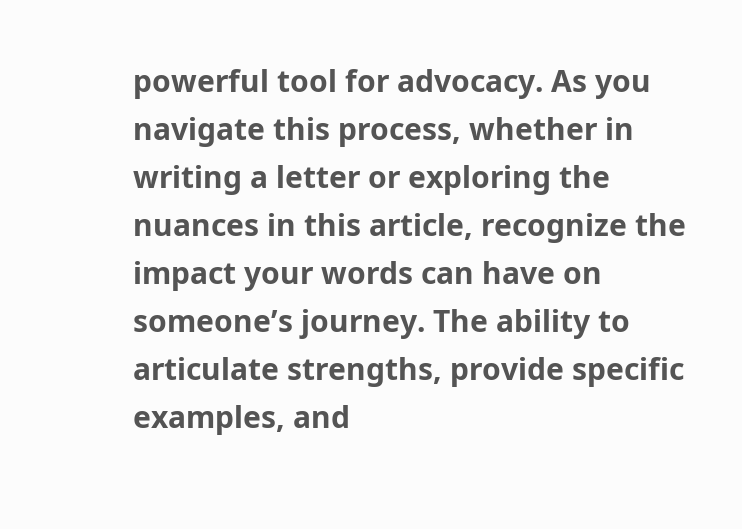powerful tool for advocacy. As you navigate this process, whether in writing a letter or exploring the nuances in this article, recognize the impact your words can have on someone’s journey. The ability to articulate strengths, provide specific examples, and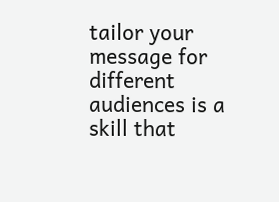tailor your message for different audiences is a skill that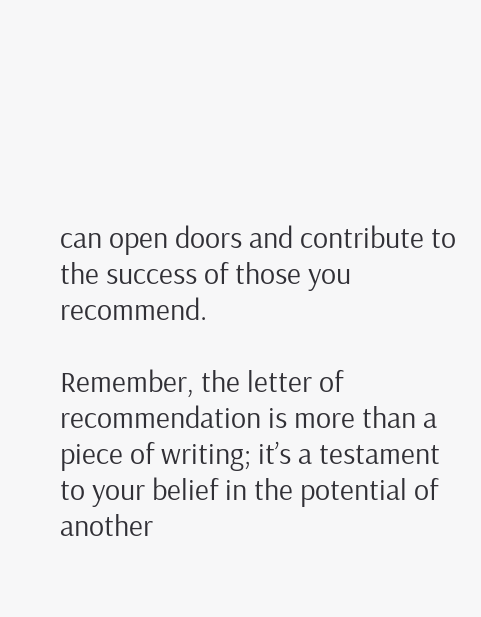can open doors and contribute to the success of those you recommend.

Remember, the letter of recommendation is more than a piece of writing; it’s a testament to your belief in the potential of another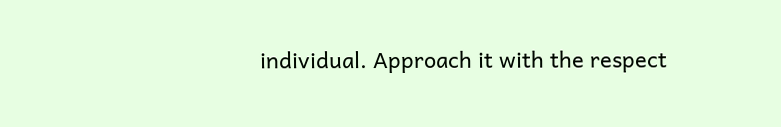individual. Approach it with the respect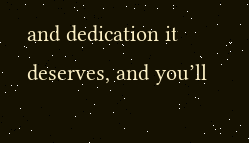and dedication it deserves, and you’ll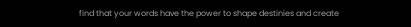find that your words have the power to shape destinies and create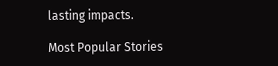lasting impacts.

Most Popular Stories